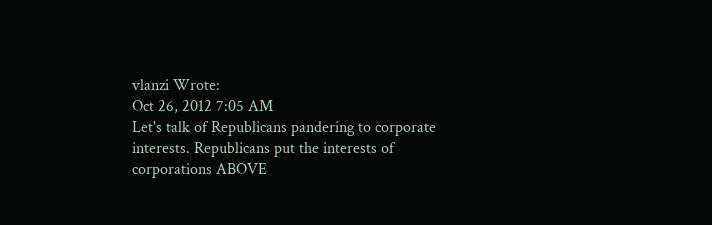vlanzi Wrote:
Oct 26, 2012 7:05 AM
Let's talk of Republicans pandering to corporate interests. Republicans put the interests of corporations ABOVE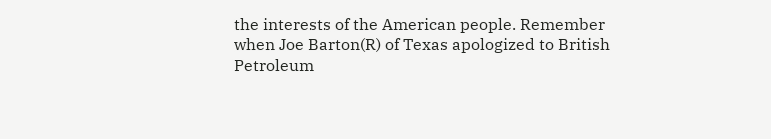the interests of the American people. Remember when Joe Barton(R) of Texas apologized to British Petroleum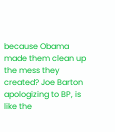because Obama made them clean up the mess they created? Joe Barton apologizing to BP, is like the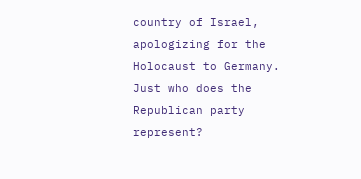country of Israel, apologizing for the Holocaust to Germany. Just who does the Republican party represent?